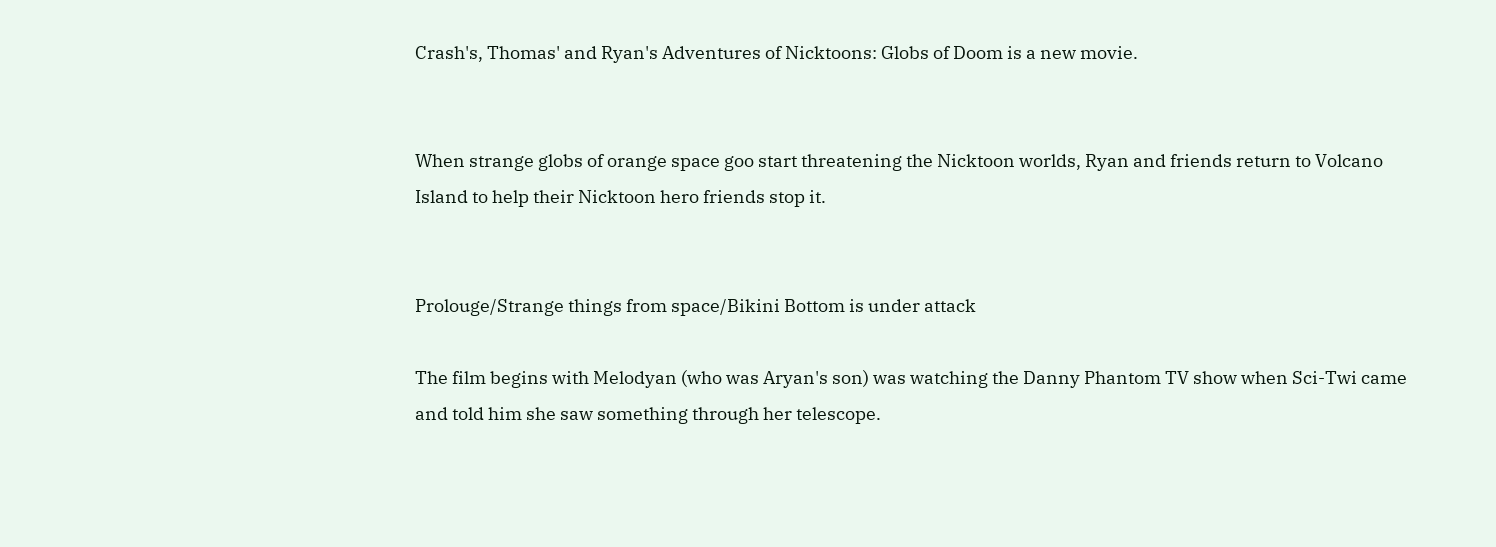Crash's, Thomas' and Ryan's Adventures of Nicktoons: Globs of Doom is a new movie.


When strange globs of orange space goo start threatening the Nicktoon worlds, Ryan and friends return to Volcano Island to help their Nicktoon hero friends stop it.


Prolouge/Strange things from space/Bikini Bottom is under attack

The film begins with Melodyan (who was Aryan's son) was watching the Danny Phantom TV show when Sci-Twi came and told him she saw something through her telescope.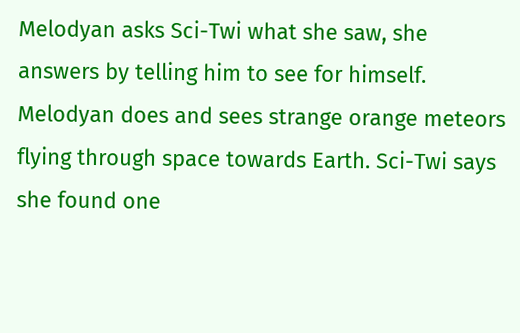Melodyan asks Sci-Twi what she saw, she answers by telling him to see for himself. Melodyan does and sees strange orange meteors flying through space towards Earth. Sci-Twi says she found one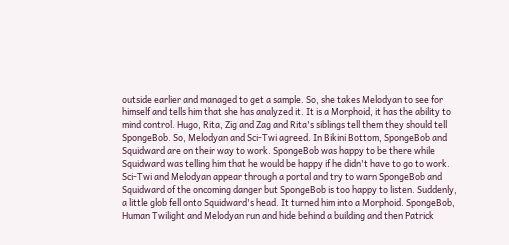outside earlier and managed to get a sample. So, she takes Melodyan to see for himself and tells him that she has analyzed it. It is a Morphoid, it has the ability to mind control. Hugo, Rita, Zig and Zag and Rita's siblings tell them they should tell SpongeBob. So, Melodyan and Sci-Twi agreed. In Bikini Bottom, SpongeBob and Squidward are on their way to work. SpongeBob was happy to be there while Squidward was telling him that he would be happy if he didn't have to go to work. Sci-Twi and Melodyan appear through a portal and try to warn SpongeBob and Squidward of the oncoming danger but SpongeBob is too happy to listen. Suddenly, a little glob fell onto Squidward's head. It turned him into a Morphoid. SpongeBob, Human Twilight and Melodyan run and hide behind a building and then Patrick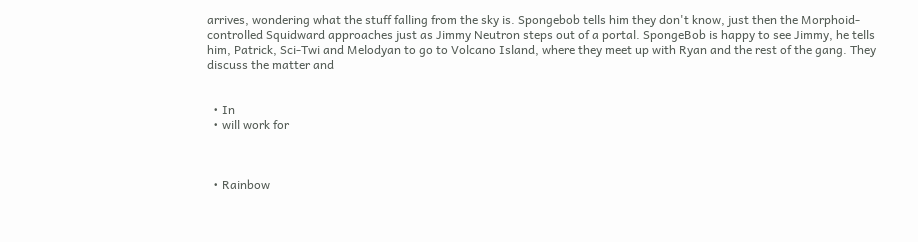arrives, wondering what the stuff falling from the sky is. Spongebob tells him they don't know, just then the Morphoid-controlled Squidward approaches just as Jimmy Neutron steps out of a portal. SpongeBob is happy to see Jimmy, he tells him, Patrick, Sci-Twi and Melodyan to go to Volcano Island, where they meet up with Ryan and the rest of the gang. They discuss the matter and


  • In
  • will work for



  • Rainbow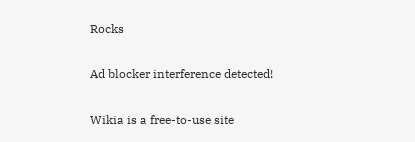Rocks

Ad blocker interference detected!

Wikia is a free-to-use site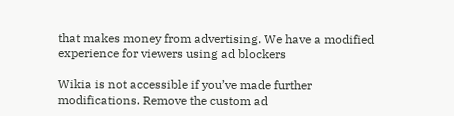that makes money from advertising. We have a modified experience for viewers using ad blockers

Wikia is not accessible if you’ve made further modifications. Remove the custom ad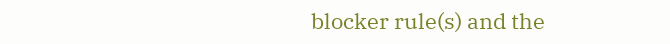blocker rule(s) and the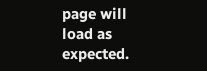page will load as expected.